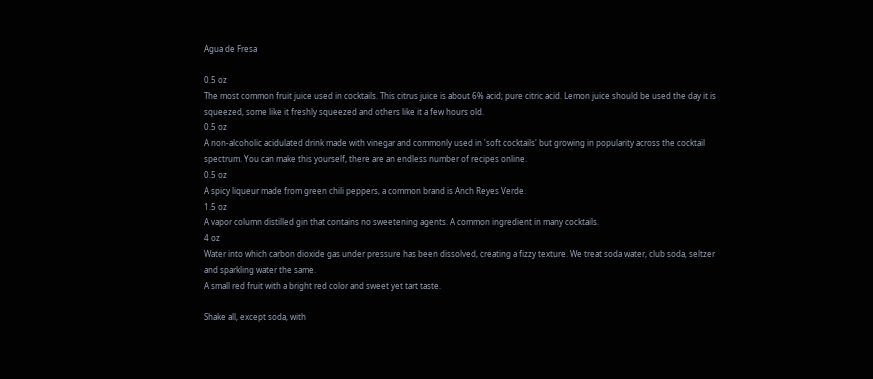Agua de Fresa

0.5 oz
The most common fruit juice used in cocktails. This citrus juice is about 6% acid; pure citric acid. Lemon juice should be used the day it is squeezed, some like it freshly squeezed and others like it a few hours old.
0.5 oz
A non-alcoholic acidulated drink made with vinegar and commonly used in 'soft cocktails' but growing in popularity across the cocktail spectrum. You can make this yourself, there are an endless number of recipes online.
0.5 oz
A spicy liqueur made from green chili peppers, a common brand is Anch Reyes Verde.
1.5 oz
A vapor column distilled gin that contains no sweetening agents. A common ingredient in many cocktails.
4 oz
Water into which carbon dioxide gas under pressure has been dissolved, creating a fizzy texture. We treat soda water, club soda, seltzer and sparkling water the same.
A small red fruit with a bright red color and sweet yet tart taste.

Shake all, except soda, with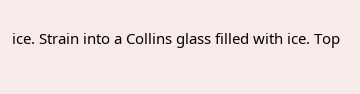ice. Strain into a Collins glass filled with ice. Top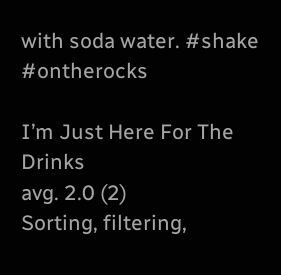with soda water. #shake #ontherocks

I’m Just Here For The Drinks
avg. 2.0 (2)
Sorting, filtering,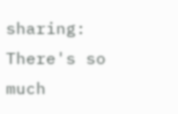sharing:
There's so much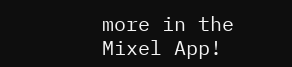more in the Mixel App!